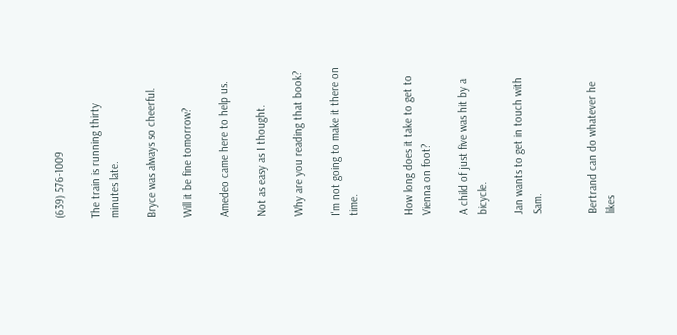(639) 576-1009

The train is running thirty minutes late.

Bryce was always so cheerful.

Will it be fine tomorrow?

Amedeo came here to help us.

Not as easy as I thought.

Why are you reading that book?

I'm not going to make it there on time.


How long does it take to get to Vienna on foot?

A child of just five was hit by a bicycle.

Jan wants to get in touch with Sam.


Bertrand can do whatever he likes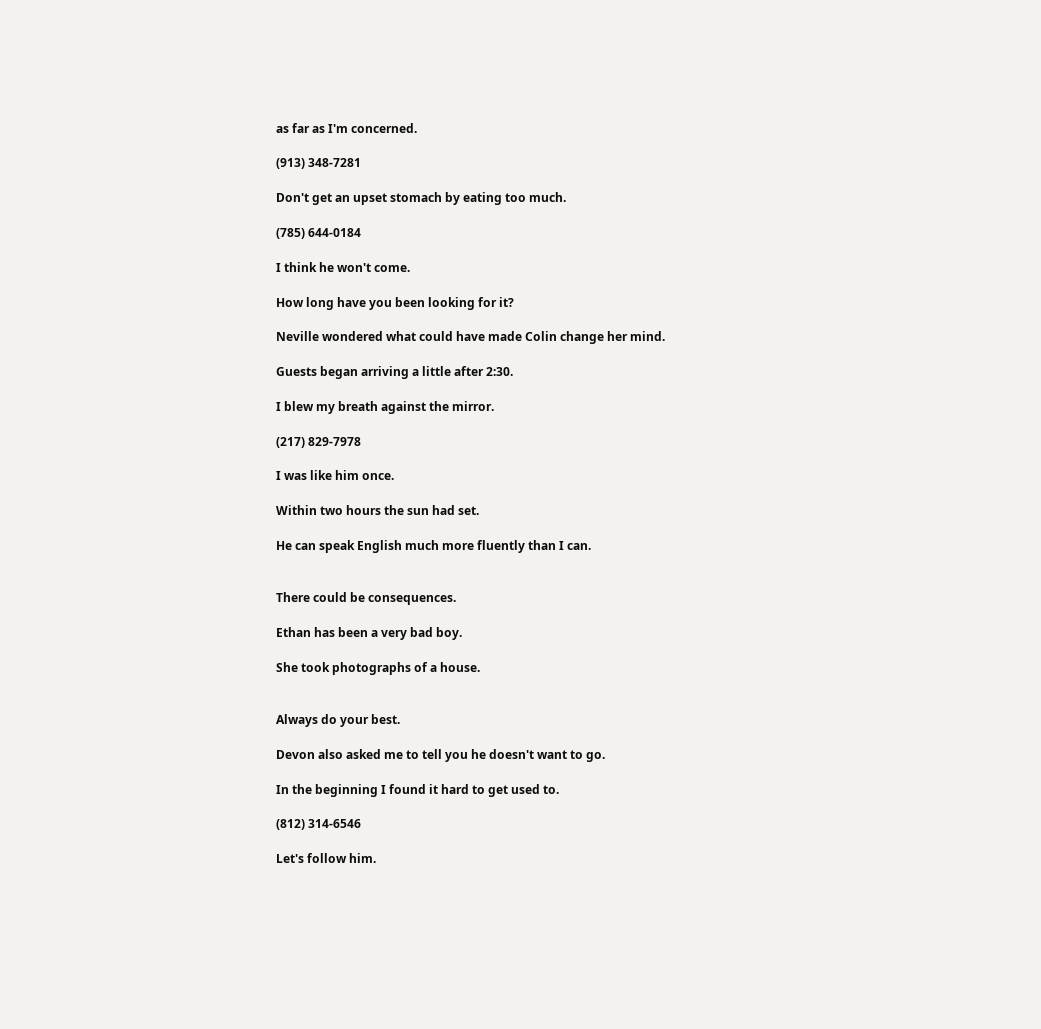as far as I'm concerned.

(913) 348-7281

Don't get an upset stomach by eating too much.

(785) 644-0184

I think he won't come.

How long have you been looking for it?

Neville wondered what could have made Colin change her mind.

Guests began arriving a little after 2:30.

I blew my breath against the mirror.

(217) 829-7978

I was like him once.

Within two hours the sun had set.

He can speak English much more fluently than I can.


There could be consequences.

Ethan has been a very bad boy.

She took photographs of a house.


Always do your best.

Devon also asked me to tell you he doesn't want to go.

In the beginning I found it hard to get used to.

(812) 314-6546

Let's follow him.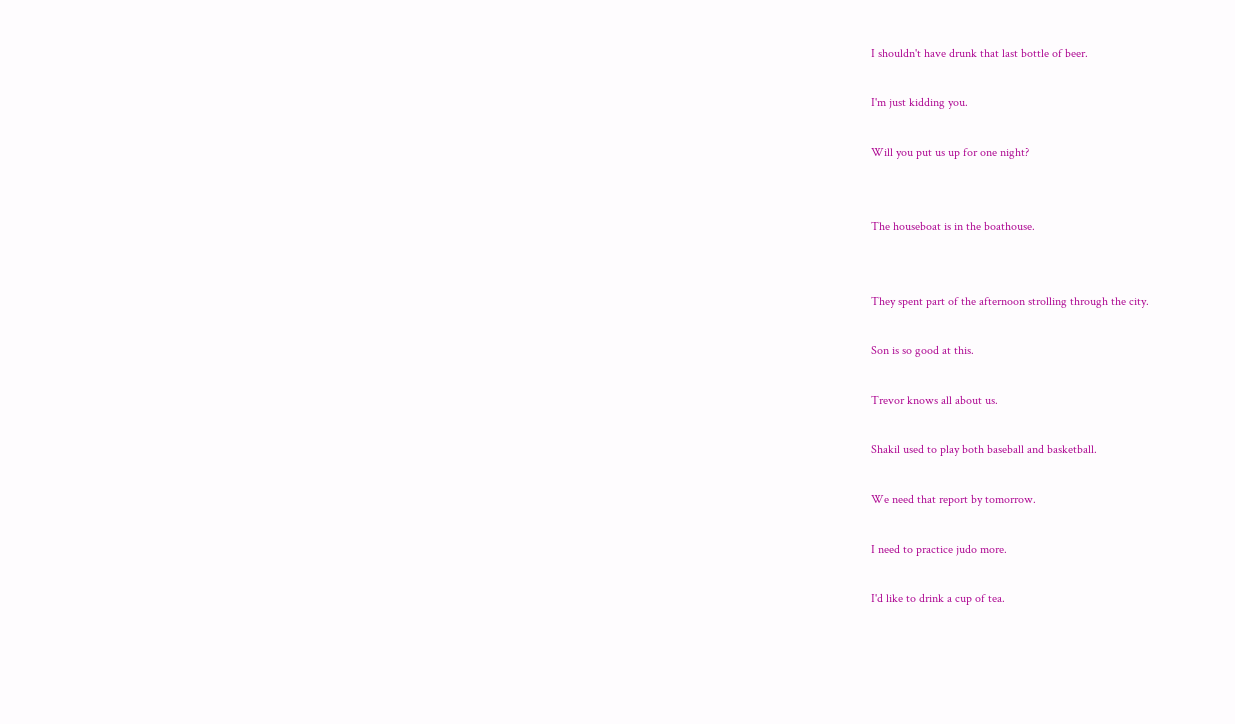I shouldn't have drunk that last bottle of beer.

I'm just kidding you.

Will you put us up for one night?


The houseboat is in the boathouse.


They spent part of the afternoon strolling through the city.

Son is so good at this.

Trevor knows all about us.

Shakil used to play both baseball and basketball.

We need that report by tomorrow.

I need to practice judo more.

I'd like to drink a cup of tea.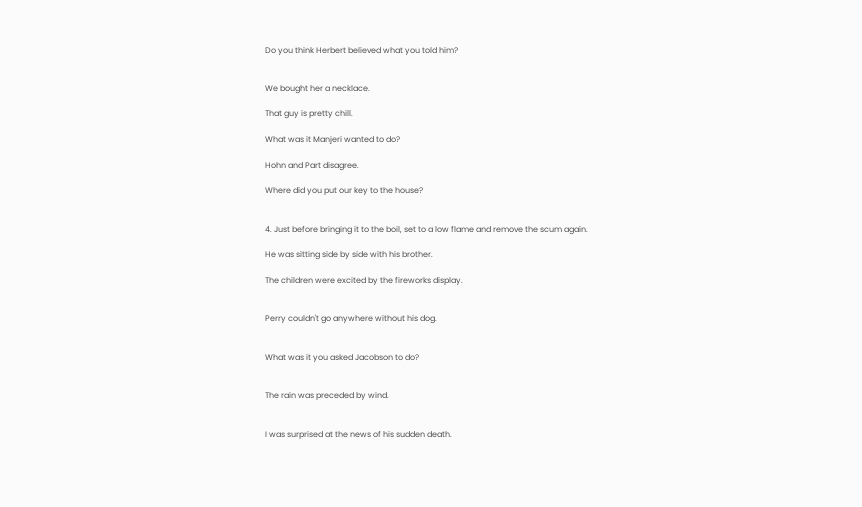Do you think Herbert believed what you told him?


We bought her a necklace.

That guy is pretty chill.

What was it Manjeri wanted to do?

Hohn and Part disagree.

Where did you put our key to the house?


4. Just before bringing it to the boil, set to a low flame and remove the scum again.

He was sitting side by side with his brother.

The children were excited by the fireworks display.


Perry couldn't go anywhere without his dog.


What was it you asked Jacobson to do?


The rain was preceded by wind.


I was surprised at the news of his sudden death.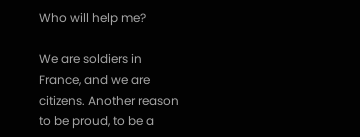Who will help me?

We are soldiers in France, and we are citizens. Another reason to be proud, to be a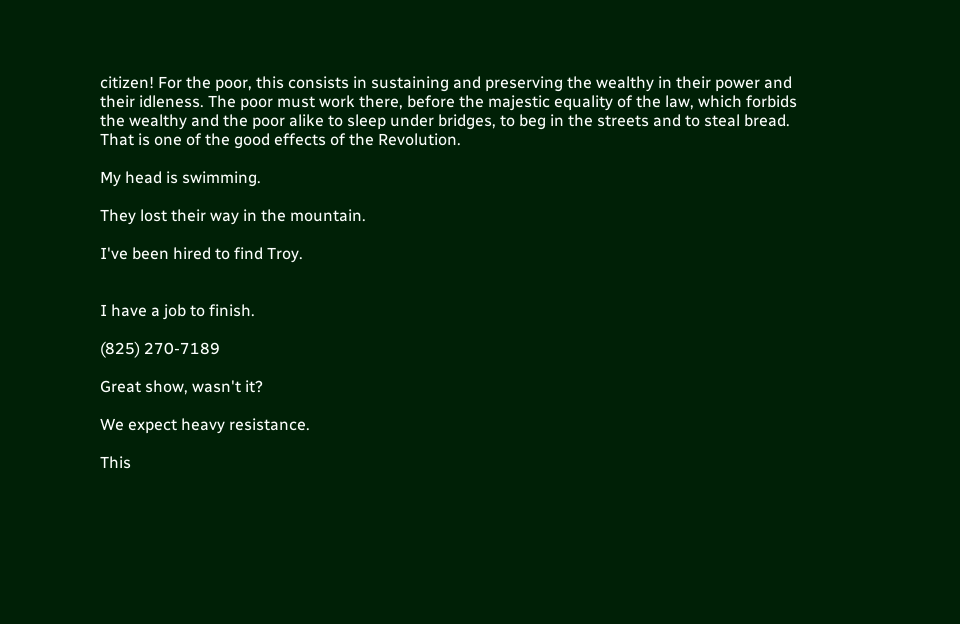citizen! For the poor, this consists in sustaining and preserving the wealthy in their power and their idleness. The poor must work there, before the majestic equality of the law, which forbids the wealthy and the poor alike to sleep under bridges, to beg in the streets and to steal bread. That is one of the good effects of the Revolution.

My head is swimming.

They lost their way in the mountain.

I've been hired to find Troy.


I have a job to finish.

(825) 270-7189

Great show, wasn't it?

We expect heavy resistance.

This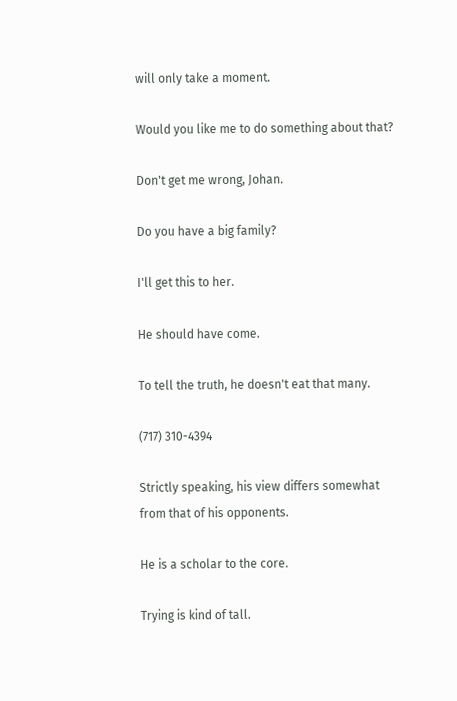will only take a moment.

Would you like me to do something about that?

Don't get me wrong, Johan.

Do you have a big family?

I'll get this to her.

He should have come.

To tell the truth, he doesn't eat that many.

(717) 310-4394

Strictly speaking, his view differs somewhat from that of his opponents.

He is a scholar to the core.

Trying is kind of tall.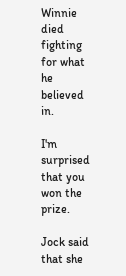Winnie died fighting for what he believed in.

I'm surprised that you won the prize.

Jock said that she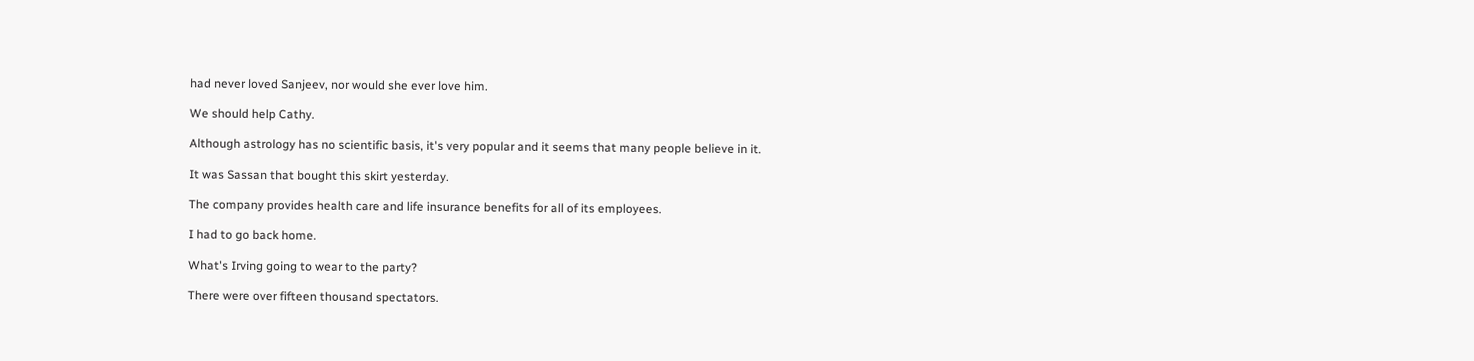had never loved Sanjeev, nor would she ever love him.

We should help Cathy.

Although astrology has no scientific basis, it's very popular and it seems that many people believe in it.

It was Sassan that bought this skirt yesterday.

The company provides health care and life insurance benefits for all of its employees.

I had to go back home.

What's Irving going to wear to the party?

There were over fifteen thousand spectators.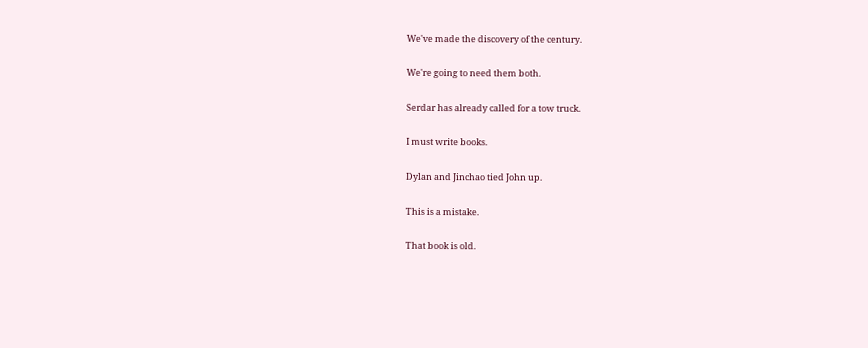We've made the discovery of the century.

We're going to need them both.

Serdar has already called for a tow truck.

I must write books.

Dylan and Jinchao tied John up.

This is a mistake.

That book is old.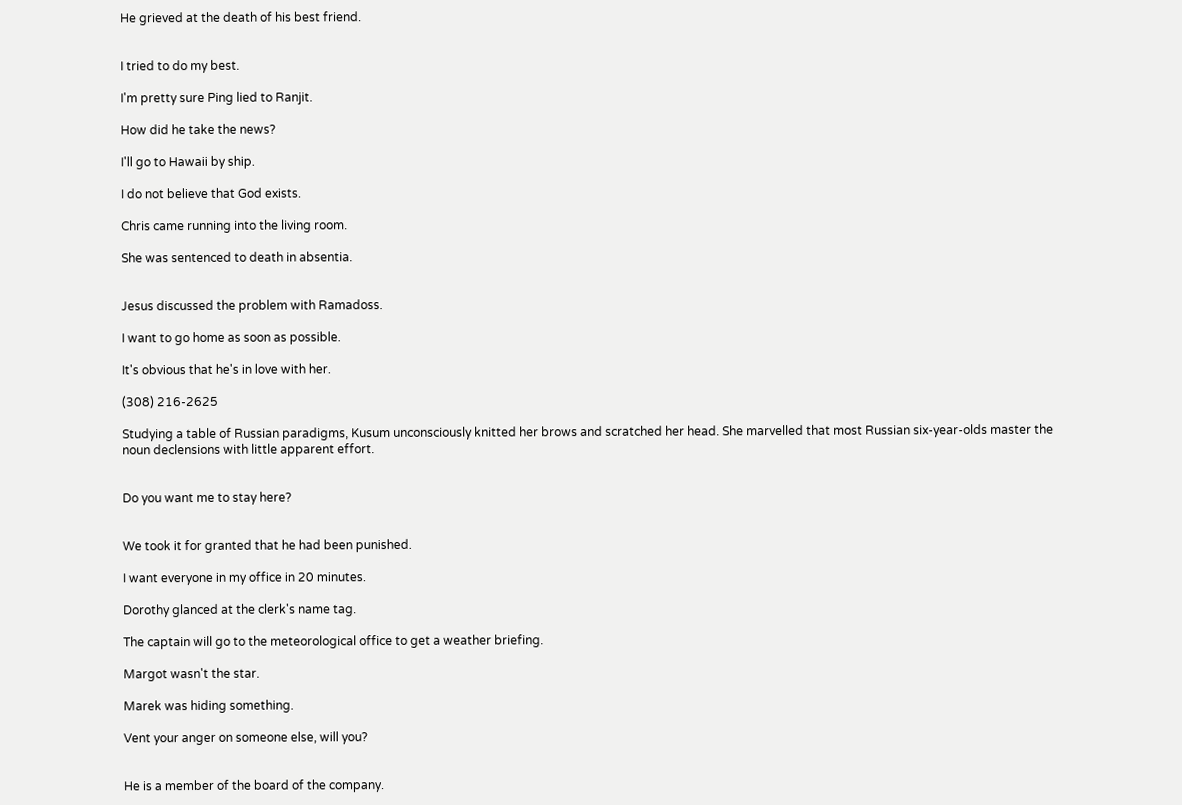He grieved at the death of his best friend.


I tried to do my best.

I'm pretty sure Ping lied to Ranjit.

How did he take the news?

I'll go to Hawaii by ship.

I do not believe that God exists.

Chris came running into the living room.

She was sentenced to death in absentia.


Jesus discussed the problem with Ramadoss.

I want to go home as soon as possible.

It's obvious that he's in love with her.

(308) 216-2625

Studying a table of Russian paradigms, Kusum unconsciously knitted her brows and scratched her head. She marvelled that most Russian six-year-olds master the noun declensions with little apparent effort.


Do you want me to stay here?


We took it for granted that he had been punished.

I want everyone in my office in 20 minutes.

Dorothy glanced at the clerk's name tag.

The captain will go to the meteorological office to get a weather briefing.

Margot wasn't the star.

Marek was hiding something.

Vent your anger on someone else, will you?


He is a member of the board of the company.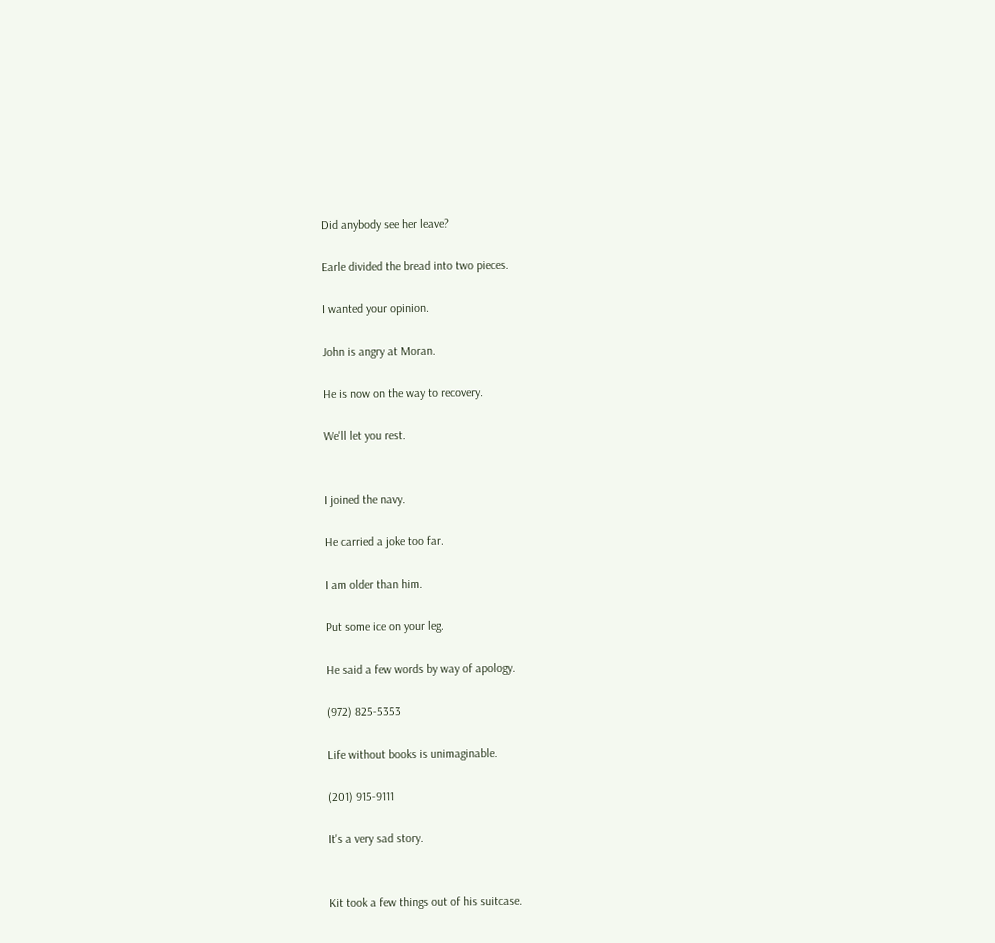Did anybody see her leave?

Earle divided the bread into two pieces.

I wanted your opinion.

John is angry at Moran.

He is now on the way to recovery.

We'll let you rest.


I joined the navy.

He carried a joke too far.

I am older than him.

Put some ice on your leg.

He said a few words by way of apology.

(972) 825-5353

Life without books is unimaginable.

(201) 915-9111

It's a very sad story.


Kit took a few things out of his suitcase.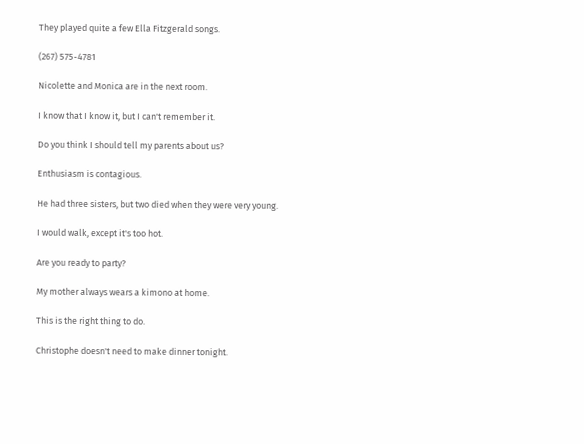They played quite a few Ella Fitzgerald songs.

(267) 575-4781

Nicolette and Monica are in the next room.

I know that I know it, but I can't remember it.

Do you think I should tell my parents about us?

Enthusiasm is contagious.

He had three sisters, but two died when they were very young.

I would walk, except it's too hot.

Are you ready to party?

My mother always wears a kimono at home.

This is the right thing to do.

Christophe doesn't need to make dinner tonight.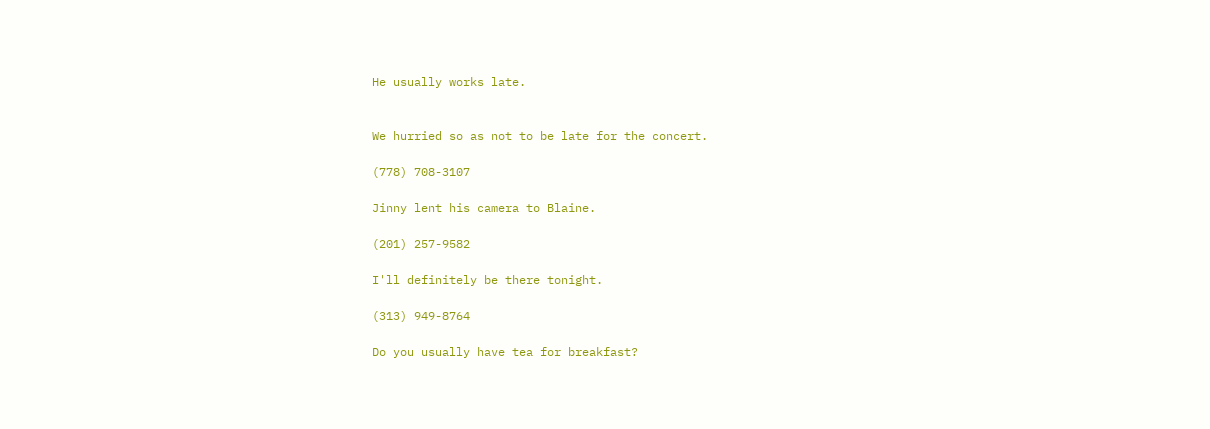He usually works late.


We hurried so as not to be late for the concert.

(778) 708-3107

Jinny lent his camera to Blaine.

(201) 257-9582

I'll definitely be there tonight.

(313) 949-8764

Do you usually have tea for breakfast?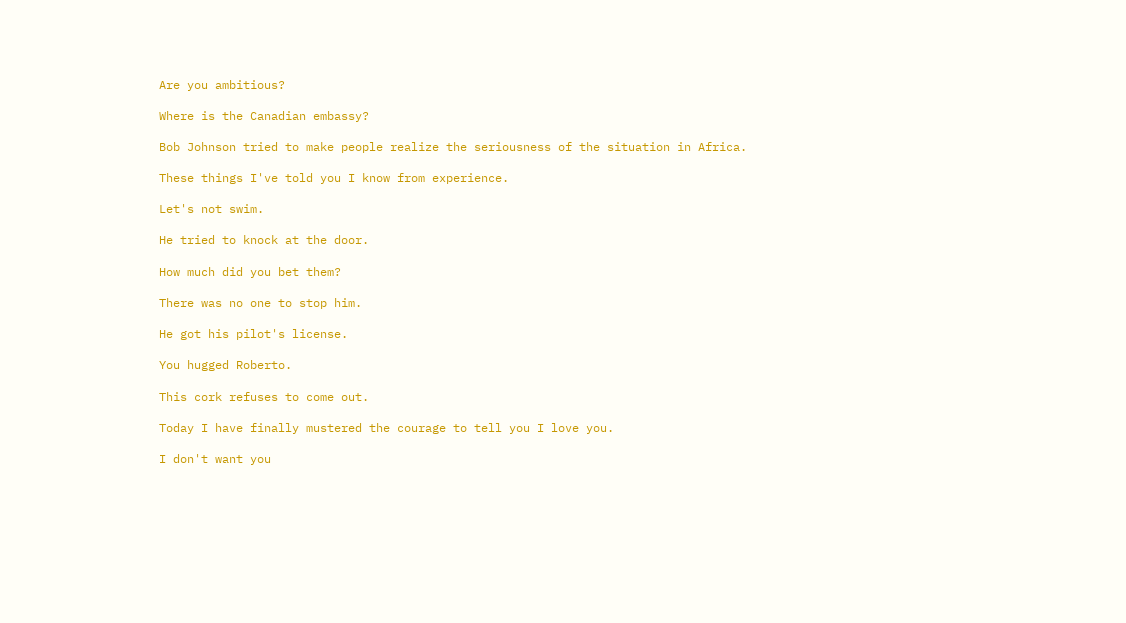Are you ambitious?

Where is the Canadian embassy?

Bob Johnson tried to make people realize the seriousness of the situation in Africa.

These things I've told you I know from experience.

Let's not swim.

He tried to knock at the door.

How much did you bet them?

There was no one to stop him.

He got his pilot's license.

You hugged Roberto.

This cork refuses to come out.

Today I have finally mustered the courage to tell you I love you.

I don't want you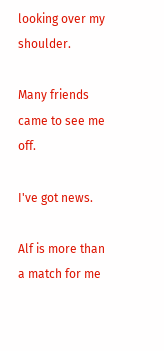looking over my shoulder.

Many friends came to see me off.

I've got news.

Alf is more than a match for me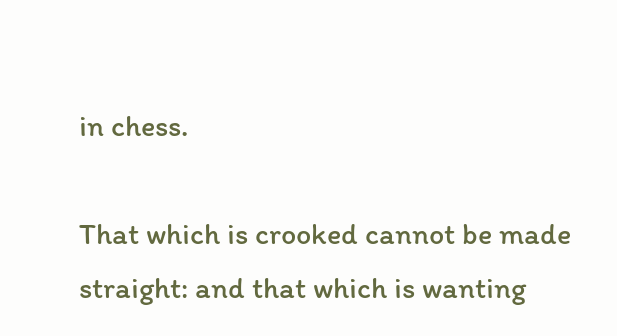in chess.

That which is crooked cannot be made straight: and that which is wanting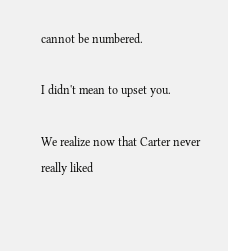cannot be numbered.

I didn't mean to upset you.

We realize now that Carter never really liked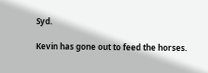Syd.

Kevin has gone out to feed the horses.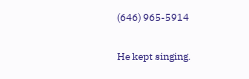(646) 965-5914

He kept singing.